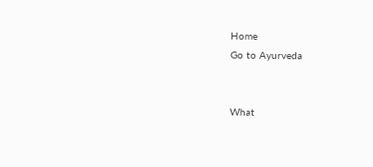Home                                                                                                                     Go to Ayurveda


What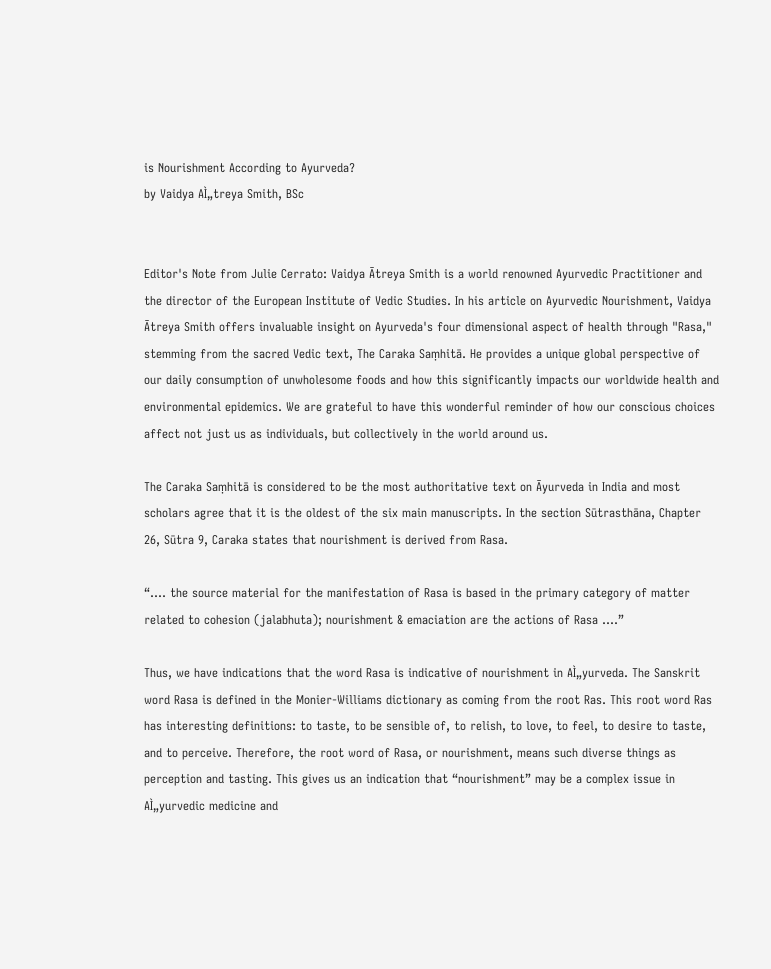is Nourishment According to Ayurveda?
by Vaidya AÌ„treya Smith, BSc


Editor's Note from Julie Cerrato: Vaidya Ātreya Smith is a world renowned Ayurvedic Practitioner and the director of the European Institute of Vedic Studies. In his article on Ayurvedic Nourishment, Vaidya Ātreya Smith offers invaluable insight on Ayurveda's four dimensional aspect of health through "Rasa," stemming from the sacred Vedic text, The Caraka Saṃhitā. He provides a unique global perspective of our daily consumption of unwholesome foods and how this significantly impacts our worldwide health and environmental epidemics. We are grateful to have this wonderful reminder of how our conscious choices affect not just us as individuals, but collectively in the world around us.

The Caraka Saṃhitā is considered to be the most authoritative text on Āyurveda in India and most scholars agree that it is the oldest of the six main manuscripts. In the section Sūtrasthāna, Chapter 26, Sūtra 9, Caraka states that nourishment is derived from Rasa.

“.... the source material for the manifestation of Rasa is based in the primary category of matter related to cohesion (jalabhuta); nourishment & emaciation are the actions of Rasa ....”

Thus, we have indications that the word Rasa is indicative of nourishment in AÌ„yurveda. The Sanskrit word Rasa is defined in the Monier-Williams dictionary as coming from the root Ras. This root word Ras has interesting definitions: to taste, to be sensible of, to relish, to love, to feel, to desire to taste, and to perceive. Therefore, the root word of Rasa, or nourishment, means such diverse things as perception and tasting. This gives us an indication that “nourishment” may be a complex issue in AÌ„yurvedic medicine and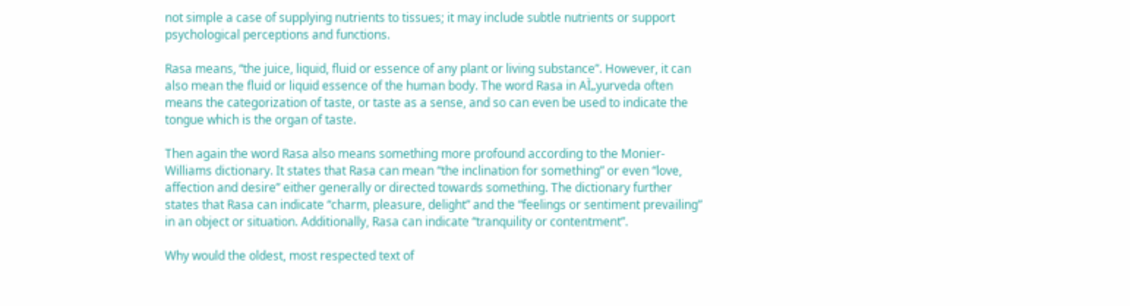not simple a case of supplying nutrients to tissues; it may include subtle nutrients or support psychological perceptions and functions.

Rasa means, “the juice, liquid, fluid or essence of any plant or living substance”. However, it can also mean the fluid or liquid essence of the human body. The word Rasa in AÌ„yurveda often means the categorization of taste, or taste as a sense, and so can even be used to indicate the tongue which is the organ of taste.

Then again the word Rasa also means something more profound according to the Monier- Williams dictionary. It states that Rasa can mean “the inclination for something” or even “love, affection and desire” either generally or directed towards something. The dictionary further states that Rasa can indicate “charm, pleasure, delight” and the “feelings or sentiment prevailing” in an object or situation. Additionally, Rasa can indicate “tranquility or contentment”.

Why would the oldest, most respected text of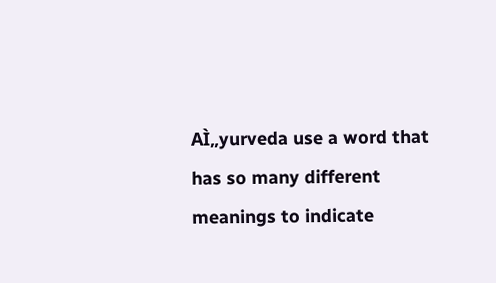AÌ„yurveda use a word that has so many different meanings to indicate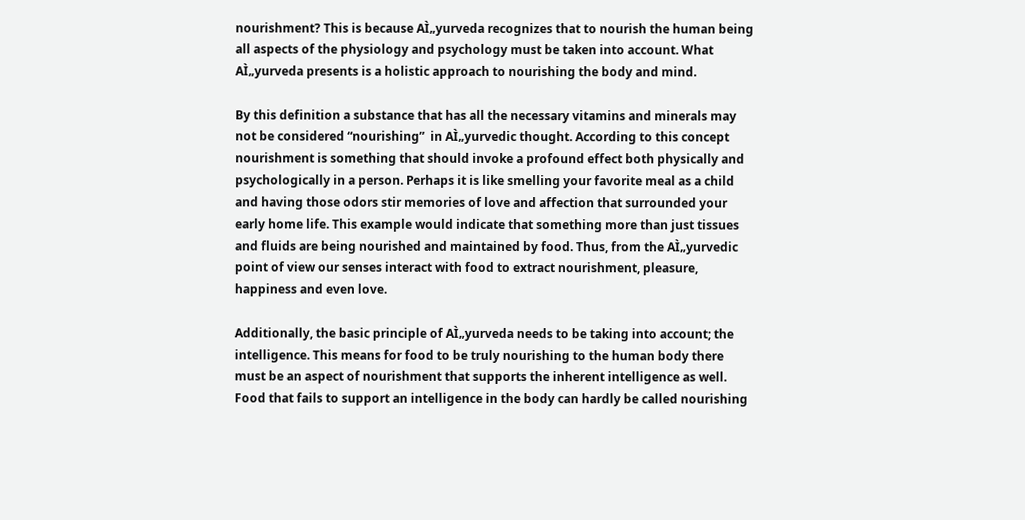nourishment? This is because AÌ„yurveda recognizes that to nourish the human being all aspects of the physiology and psychology must be taken into account. What AÌ„yurveda presents is a holistic approach to nourishing the body and mind.

By this definition a substance that has all the necessary vitamins and minerals may not be considered “nourishing”  in AÌ„yurvedic thought. According to this concept nourishment is something that should invoke a profound effect both physically and psychologically in a person. Perhaps it is like smelling your favorite meal as a child and having those odors stir memories of love and affection that surrounded your early home life. This example would indicate that something more than just tissues and fluids are being nourished and maintained by food. Thus, from the AÌ„yurvedic point of view our senses interact with food to extract nourishment, pleasure, happiness and even love.

Additionally, the basic principle of AÌ„yurveda needs to be taking into account; the intelligence. This means for food to be truly nourishing to the human body there must be an aspect of nourishment that supports the inherent intelligence as well. Food that fails to support an intelligence in the body can hardly be called nourishing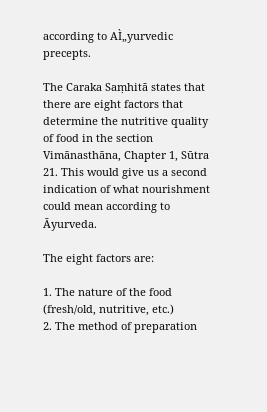according to AÌ„yurvedic precepts.

The Caraka Saṃhitā states that there are eight factors that determine the nutritive quality of food in the section Vimānasthāna, Chapter 1, Sūtra 21. This would give us a second indication of what nourishment could mean according to Āyurveda.

The eight factors are:

1. The nature of the food (fresh/old, nutritive, etc.)
2. The method of preparation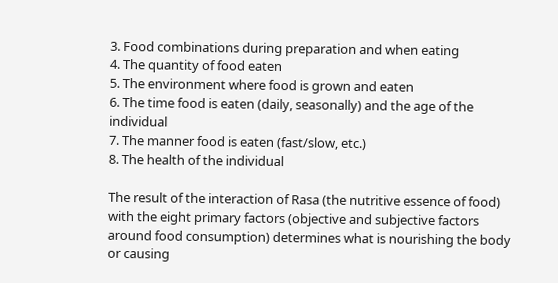3. Food combinations during preparation and when eating
4. The quantity of food eaten
5. The environment where food is grown and eaten
6. The time food is eaten (daily, seasonally) and the age of the individual
7. The manner food is eaten (fast/slow, etc.)
8. The health of the individual

The result of the interaction of Rasa (the nutritive essence of food) with the eight primary factors (objective and subjective factors around food consumption) determines what is nourishing the body or causing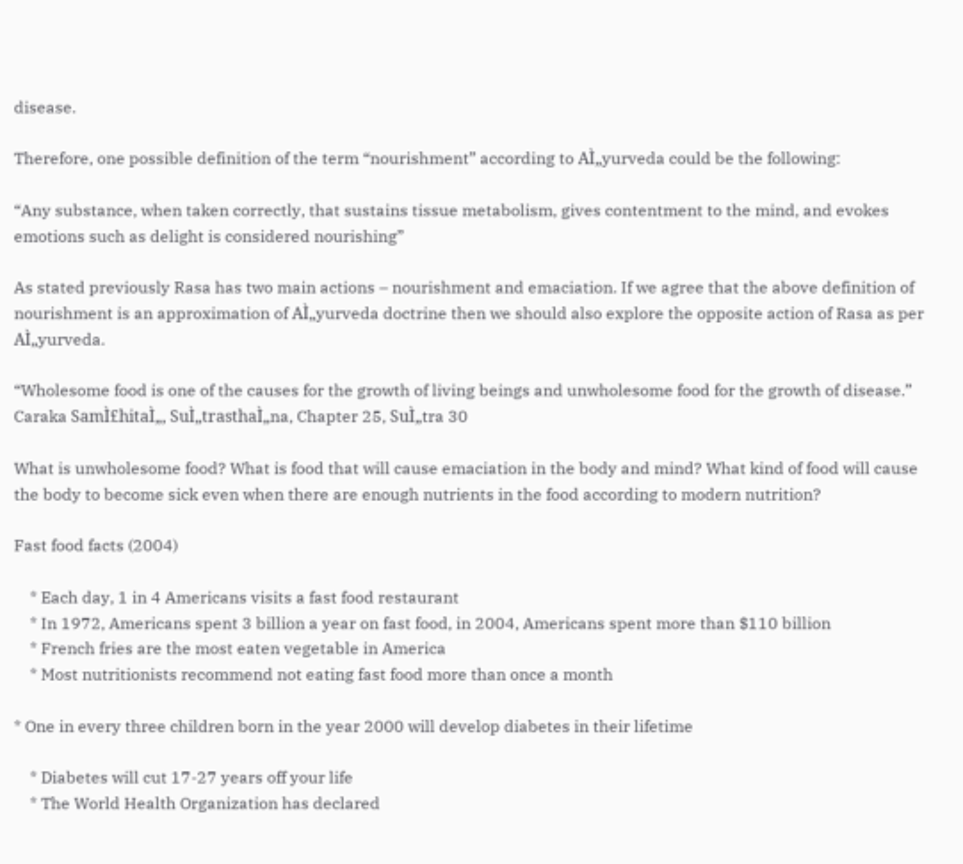disease.

Therefore, one possible definition of the term “nourishment” according to AÌ„yurveda could be the following:

“Any substance, when taken correctly, that sustains tissue metabolism, gives contentment to the mind, and evokes emotions such as delight is considered nourishing”

As stated previously Rasa has two main actions – nourishment and emaciation. If we agree that the above definition of nourishment is an approximation of AÌ„yurveda doctrine then we should also explore the opposite action of Rasa as per AÌ„yurveda.

“Wholesome food is one of the causes for the growth of living beings and unwholesome food for the growth of disease.” Caraka SamÌ£hitaÌ„, SuÌ„trasthaÌ„na, Chapter 25, SuÌ„tra 30

What is unwholesome food? What is food that will cause emaciation in the body and mind? What kind of food will cause the body to become sick even when there are enough nutrients in the food according to modern nutrition?

Fast food facts (2004)

    * Each day, 1 in 4 Americans visits a fast food restaurant
    * In 1972, Americans spent 3 billion a year on fast food, in 2004, Americans spent more than $110 billion
    * French fries are the most eaten vegetable in America
    * Most nutritionists recommend not eating fast food more than once a month

* One in every three children born in the year 2000 will develop diabetes in their lifetime

    * Diabetes will cut 17-27 years off your life
    * The World Health Organization has declared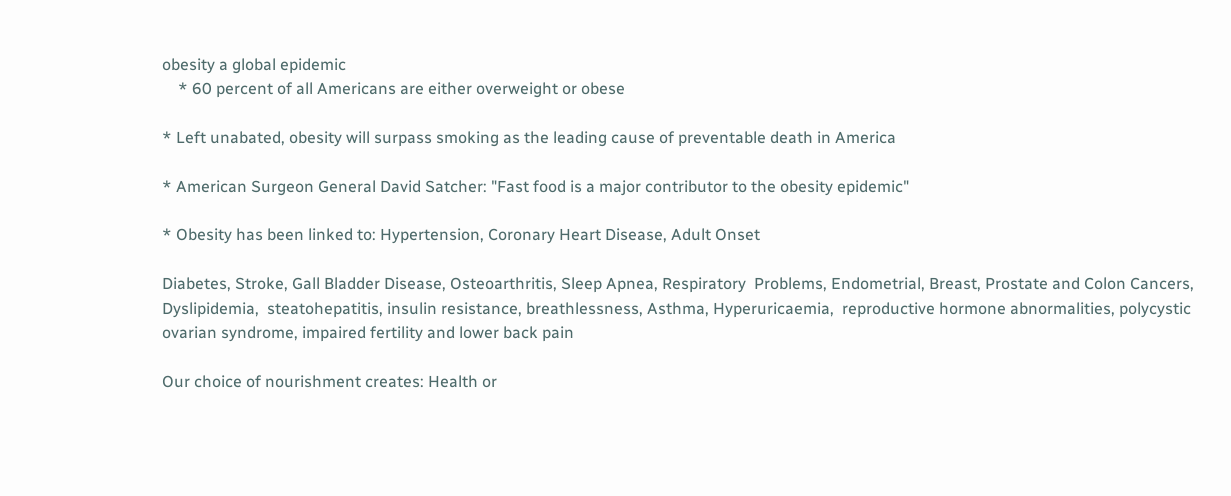obesity a global epidemic
    * 60 percent of all Americans are either overweight or obese

* Left unabated, obesity will surpass smoking as the leading cause of preventable death in America

* American Surgeon General David Satcher: "Fast food is a major contributor to the obesity epidemic"

* Obesity has been linked to: Hypertension, Coronary Heart Disease, Adult Onset

Diabetes, Stroke, Gall Bladder Disease, Osteoarthritis, Sleep Apnea, Respiratory  Problems, Endometrial, Breast, Prostate and Colon Cancers, Dyslipidemia,  steatohepatitis, insulin resistance, breathlessness, Asthma, Hyperuricaemia,  reproductive hormone abnormalities, polycystic ovarian syndrome, impaired fertility and lower back pain

Our choice of nourishment creates: Health or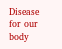Disease for our body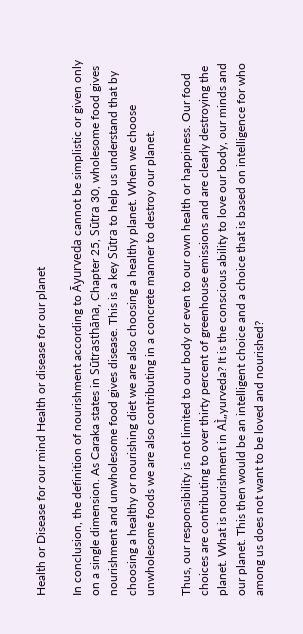Health or Disease for our mind Health or disease for our planet

In conclusion, the definition of nourishment according to Āyurveda cannot be simplistic or given only on a single dimension. As Caraka states in Sūtrasthāna, Chapter 25, Sūtra 30, wholesome food gives nourishment and unwholesome food gives disease. This is a key Sūtra to help us understand that by choosing a healthy or nourishing diet we are also choosing a healthy planet. When we choose unwholesome foods we are also contributing in a concrete manner to destroy our planet.

Thus, our responsibility is not limited to our body or even to our own health or happiness. Our food choices are contributing to over thirty percent of greenhouse emissions and are clearly destroying the planet. What is nourishment in AÌ„yurveda? It is the conscious ability to love our body, our minds and our planet. This then would be an intelligent choice and a choice that is based on intelligence for who among us does not want to be loved and nourished?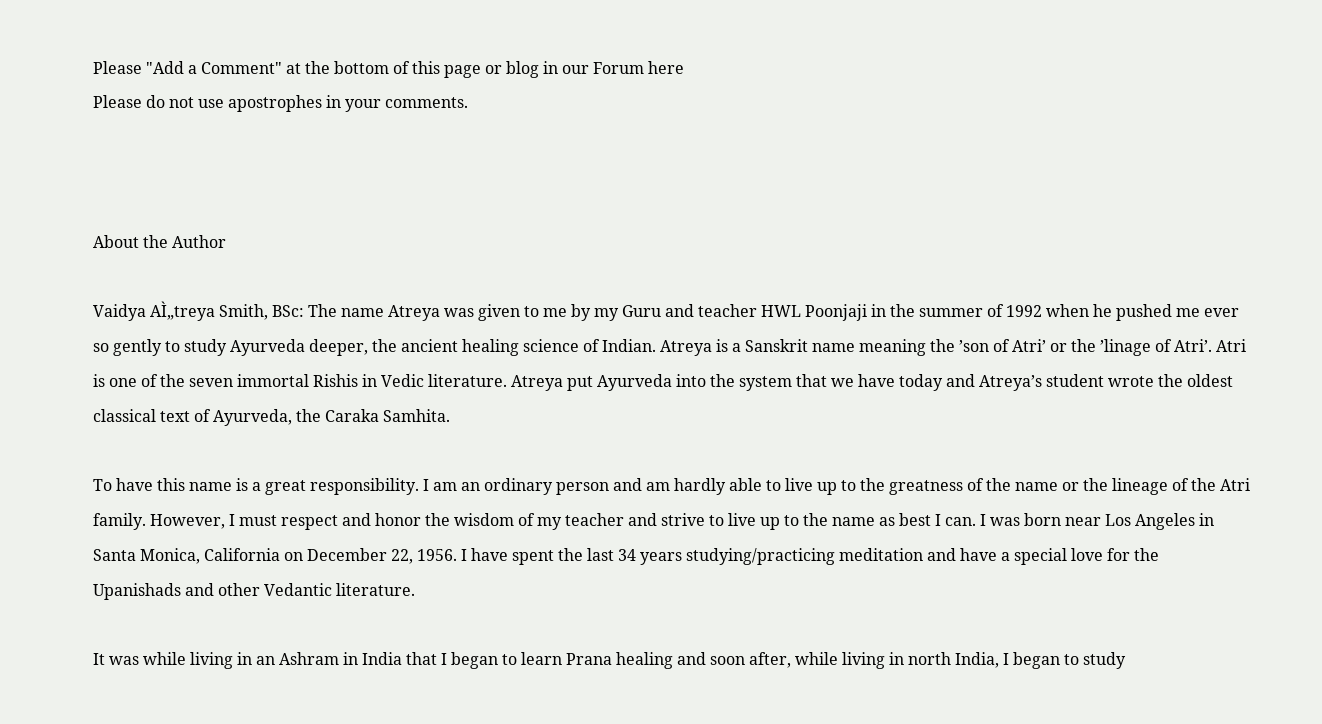Please "Add a Comment" at the bottom of this page or blog in our Forum here
Please do not use apostrophes in your comments.



About the Author

Vaidya AÌ„treya Smith, BSc: The name Atreya was given to me by my Guru and teacher HWL Poonjaji in the summer of 1992 when he pushed me ever so gently to study Ayurveda deeper, the ancient healing science of Indian. Atreya is a Sanskrit name meaning the ’son of Atri’ or the ’linage of Atri’. Atri is one of the seven immortal Rishis in Vedic literature. Atreya put Ayurveda into the system that we have today and Atreya’s student wrote the oldest classical text of Ayurveda, the Caraka Samhita.

To have this name is a great responsibility. I am an ordinary person and am hardly able to live up to the greatness of the name or the lineage of the Atri family. However, I must respect and honor the wisdom of my teacher and strive to live up to the name as best I can. I was born near Los Angeles in Santa Monica, California on December 22, 1956. I have spent the last 34 years studying/practicing meditation and have a special love for the Upanishads and other Vedantic literature.

It was while living in an Ashram in India that I began to learn Prana healing and soon after, while living in north India, I began to study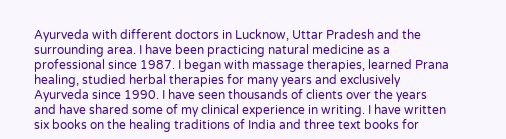Ayurveda with different doctors in Lucknow, Uttar Pradesh and the surrounding area. I have been practicing natural medicine as a professional since 1987. I began with massage therapies, learned Prana healing, studied herbal therapies for many years and exclusively Ayurveda since 1990. I have seen thousands of clients over the years and have shared some of my clinical experience in writing. I have written six books on the healing traditions of India and three text books for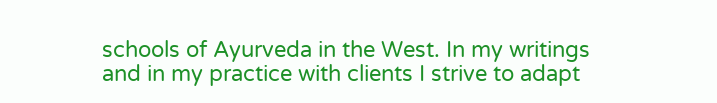schools of Ayurveda in the West. In my writings and in my practice with clients I strive to adapt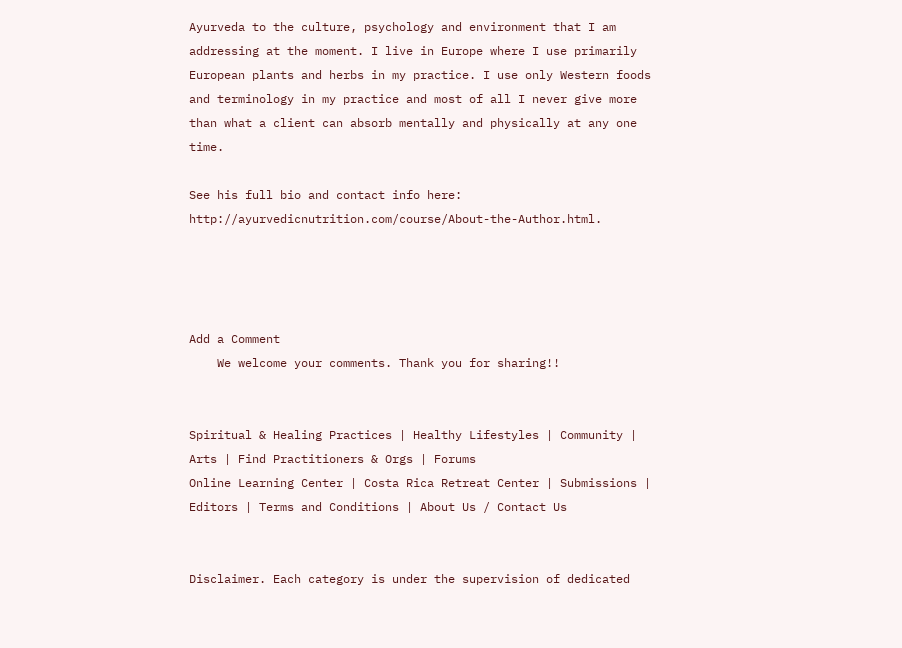Ayurveda to the culture, psychology and environment that I am addressing at the moment. I live in Europe where I use primarily European plants and herbs in my practice. I use only Western foods and terminology in my practice and most of all I never give more than what a client can absorb mentally and physically at any one time.

See his full bio and contact info here: http://ayurvedicnutrition.com/course/About-the-Author.html.




Add a Comment
    We welcome your comments. Thank you for sharing!!


Spiritual & Healing Practices | Healthy Lifestyles | Community | Arts | Find Practitioners & Orgs | Forums
Online Learning Center | Costa Rica Retreat Center | Submissions | Editors | Terms and Conditions | About Us / Contact Us


Disclaimer. Each category is under the supervision of dedicated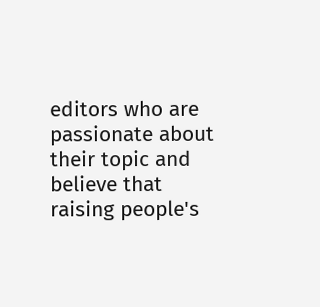editors who are passionate about their topic and believe that raising people's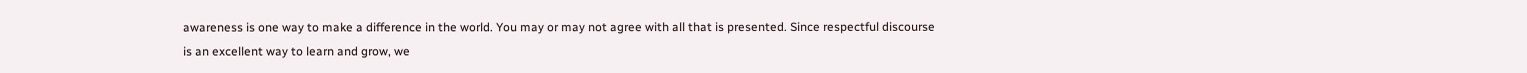awareness is one way to make a difference in the world. You may or may not agree with all that is presented. Since respectful discourse is an excellent way to learn and grow, we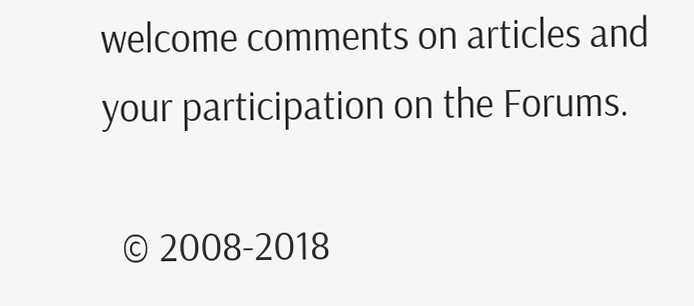welcome comments on articles and your participation on the Forums.

  © 2008-2018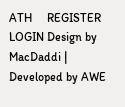ATH     REGISTER      LOGIN Design by MacDaddi | Developed by AWE